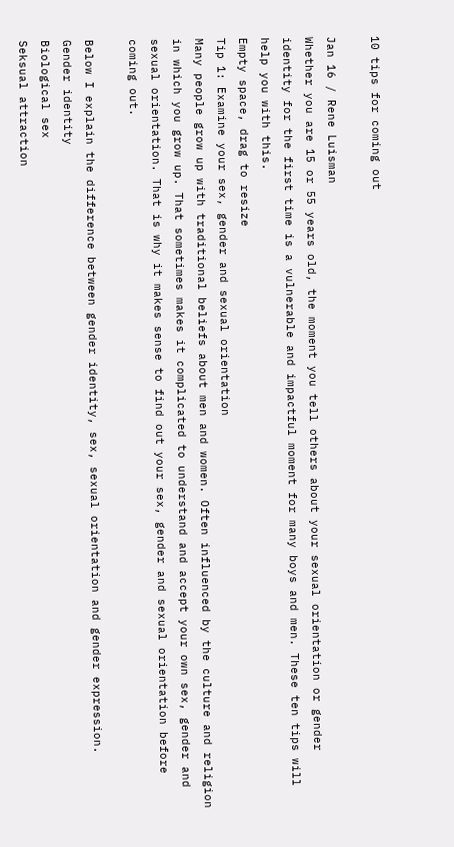10 tips for coming out

Jan 16 / Rene Luisman
Whether you are 15 or 55 years old, the moment you tell others about your sexual orientation or gender identity for the first time is a vulnerable and impactful moment for many boys and men. These ten tips will help you with this.
Empty space, drag to resize
Tip 1: Examine your sex, gender and sexual orientation
Many people grow up with traditional beliefs about men and women. Often influenced by the culture and religion in which you grow up. That sometimes makes it complicated to understand and accept your own sex, gender and sexual orientation. That is why it makes sense to find out your sex, gender and sexual orientation before coming out.

Below I explain the difference between gender identity, sex, sexual orientation and gender expression.
Gender identity
Biological sex
Seksual attraction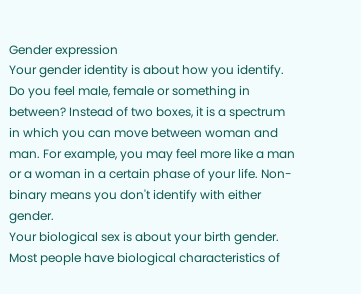Gender expression
Your gender identity is about how you identify. Do you feel male, female or something in between? Instead of two boxes, it is a spectrum in which you can move between woman and man. For example, you may feel more like a man or a woman in a certain phase of your life. Non-binary means you don't identify with either gender.
Your biological sex is about your birth gender. Most people have biological characteristics of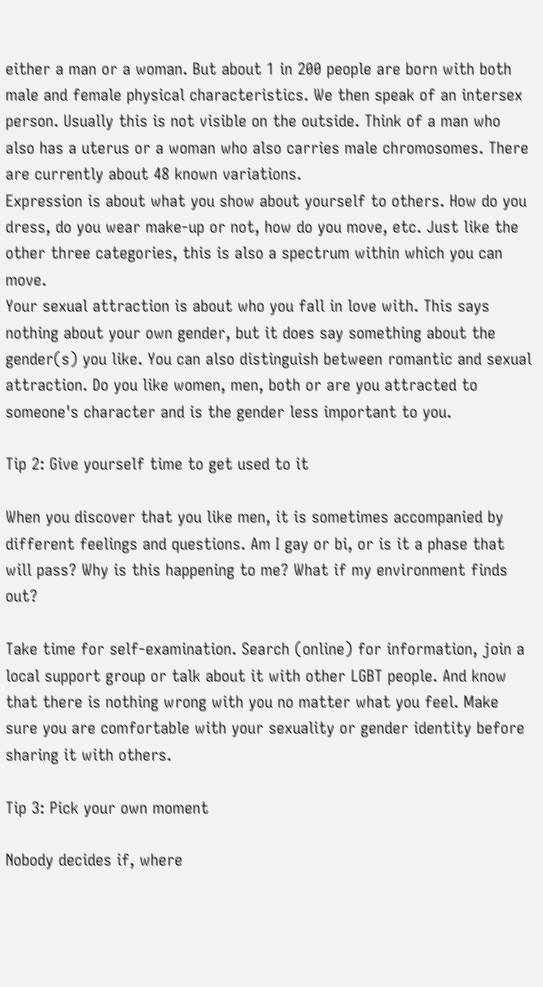either a man or a woman. But about 1 in 200 people are born with both male and female physical characteristics. We then speak of an intersex person. Usually this is not visible on the outside. Think of a man who also has a uterus or a woman who also carries male chromosomes. There are currently about 48 known variations.
Expression is about what you show about yourself to others. How do you dress, do you wear make-up or not, how do you move, etc. Just like the other three categories, this is also a spectrum within which you can move.
Your sexual attraction is about who you fall in love with. This says nothing about your own gender, but it does say something about the gender(s) you like. You can also distinguish between romantic and sexual attraction. Do you like women, men, both or are you attracted to someone's character and is the gender less important to you.

Tip 2: Give yourself time to get used to it

When you discover that you like men, it is sometimes accompanied by different feelings and questions. Am I gay or bi, or is it a phase that will pass? Why is this happening to me? What if my environment finds out?

Take time for self-examination. Search (online) for information, join a local support group or talk about it with other LGBT people. And know that there is nothing wrong with you no matter what you feel. Make sure you are comfortable with your sexuality or gender identity before sharing it with others.

Tip 3: Pick your own moment

Nobody decides if, where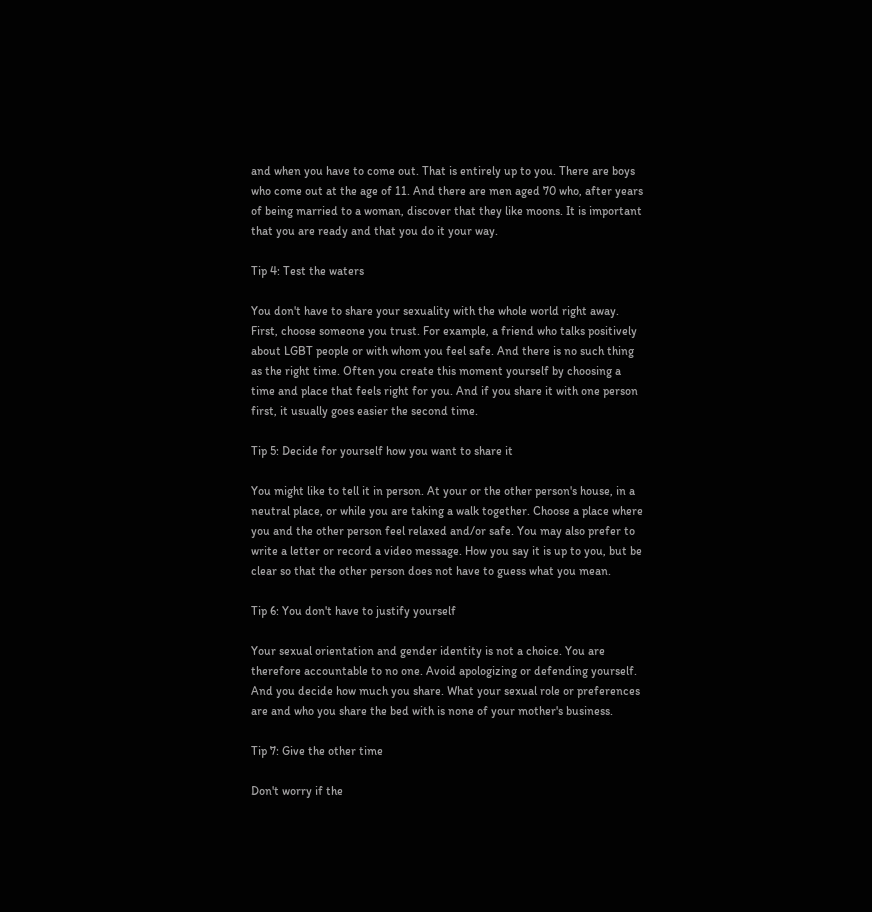and when you have to come out. That is entirely up to you. There are boys who come out at the age of 11. And there are men aged 70 who, after years of being married to a woman, discover that they like moons. It is important that you are ready and that you do it your way.

Tip 4: Test the waters

You don't have to share your sexuality with the whole world right away. First, choose someone you trust. For example, a friend who talks positively about LGBT people or with whom you feel safe. And there is no such thing as the right time. Often you create this moment yourself by choosing a time and place that feels right for you. And if you share it with one person first, it usually goes easier the second time.

Tip 5: Decide for yourself how you want to share it

You might like to tell it in person. At your or the other person's house, in a neutral place, or while you are taking a walk together. Choose a place where you and the other person feel relaxed and/or safe. You may also prefer to write a letter or record a video message. How you say it is up to you, but be clear so that the other person does not have to guess what you mean.

Tip 6: You don't have to justify yourself

Your sexual orientation and gender identity is not a choice. You are therefore accountable to no one. Avoid apologizing or defending yourself. And you decide how much you share. What your sexual role or preferences are and who you share the bed with is none of your mother's business.

Tip 7: Give the other time

Don't worry if the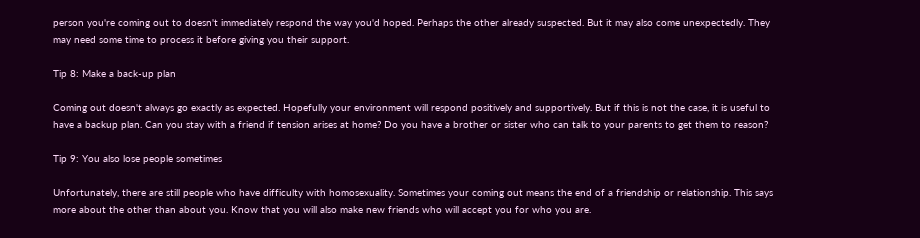person you're coming out to doesn't immediately respond the way you'd hoped. Perhaps the other already suspected. But it may also come unexpectedly. They may need some time to process it before giving you their support.

Tip 8: Make a back-up plan

Coming out doesn't always go exactly as expected. Hopefully your environment will respond positively and supportively. But if this is not the case, it is useful to have a backup plan. Can you stay with a friend if tension arises at home? Do you have a brother or sister who can talk to your parents to get them to reason?

Tip 9: You also lose people sometimes

Unfortunately, there are still people who have difficulty with homosexuality. Sometimes your coming out means the end of a friendship or relationship. This says more about the other than about you. Know that you will also make new friends who will accept you for who you are.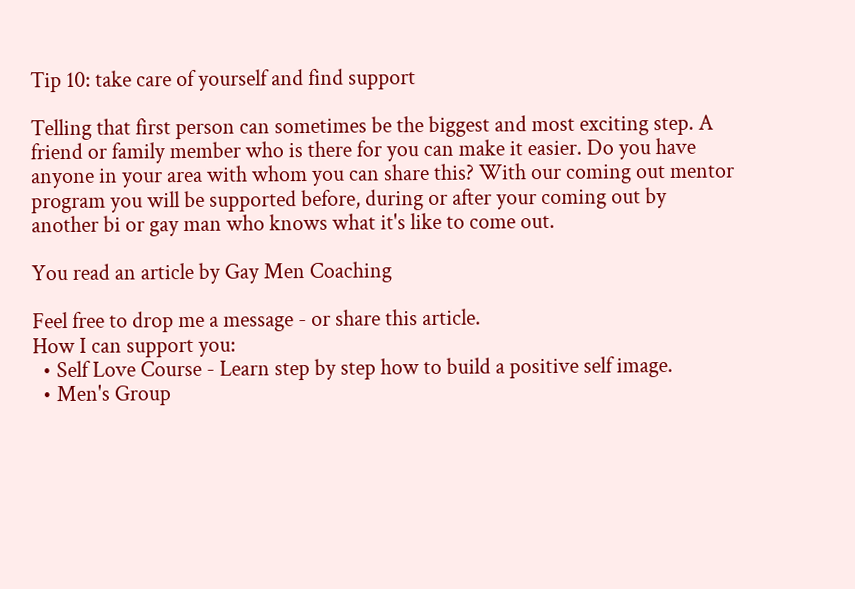Tip 10: take care of yourself and find support

Telling that first person can sometimes be the biggest and most exciting step. A friend or family member who is there for you can make it easier. Do you have anyone in your area with whom you can share this? With our coming out mentor program you will be supported before, during or after your coming out by another bi or gay man who knows what it's like to come out.

You read an article by Gay Men Coaching

Feel free to drop me a message - or share this article.
How I can support you:
  • Self Love Course - Learn step by step how to build a positive self image.
  • Men's Group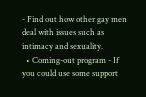- Find out how other gay men deal with issues such as intimacy and sexuality.
  • Coming-out program - If you could use some support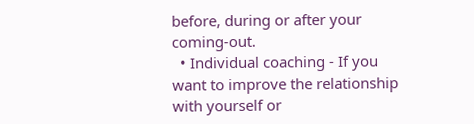before, during or after your coming-out.
  • Individual coaching - If you want to improve the relationship with yourself or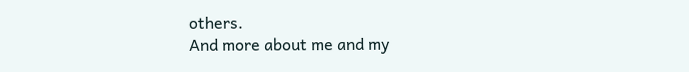others.
And more about me and my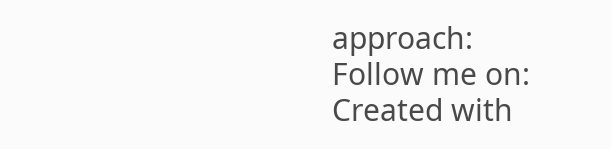approach:
Follow me on:
Created with